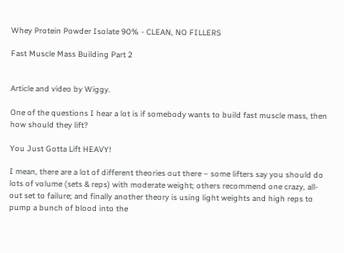Whey Protein Powder Isolate 90% - CLEAN, NO FILLERS

Fast Muscle Mass Building Part 2


Article and video by Wiggy.

One of the questions I hear a lot is if somebody wants to build fast muscle mass, then how should they lift?

You Just Gotta Lift HEAVY!

I mean, there are a lot of different theories out there – some lifters say you should do lots of volume (sets & reps) with moderate weight; others recommend one crazy, all-out set to failure; and finally another theory is using light weights and high reps to pump a bunch of blood into the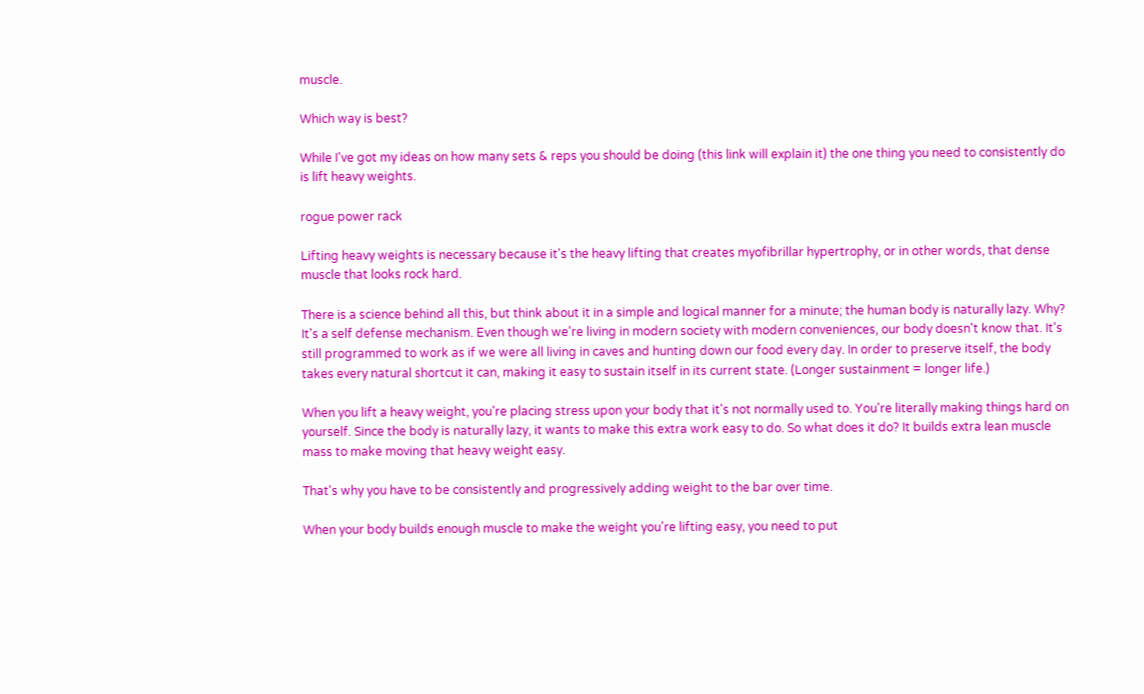muscle.

Which way is best?

While I've got my ideas on how many sets & reps you should be doing (this link will explain it) the one thing you need to consistently do is lift heavy weights.

rogue power rack

Lifting heavy weights is necessary because it's the heavy lifting that creates myofibrillar hypertrophy, or in other words, that dense muscle that looks rock hard.

There is a science behind all this, but think about it in a simple and logical manner for a minute; the human body is naturally lazy. Why? It's a self defense mechanism. Even though we're living in modern society with modern conveniences, our body doesn't know that. It's still programmed to work as if we were all living in caves and hunting down our food every day. In order to preserve itself, the body takes every natural shortcut it can, making it easy to sustain itself in its current state. (Longer sustainment = longer life.)

When you lift a heavy weight, you're placing stress upon your body that it's not normally used to. You're literally making things hard on yourself. Since the body is naturally lazy, it wants to make this extra work easy to do. So what does it do? It builds extra lean muscle mass to make moving that heavy weight easy.

That's why you have to be consistently and progressively adding weight to the bar over time.

When your body builds enough muscle to make the weight you're lifting easy, you need to put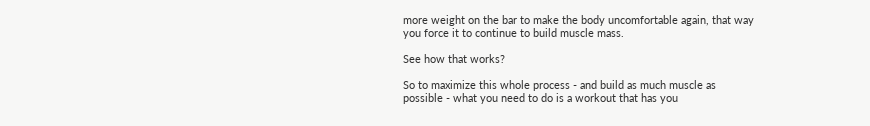more weight on the bar to make the body uncomfortable again, that way you force it to continue to build muscle mass.

See how that works?

So to maximize this whole process - and build as much muscle as possible - what you need to do is a workout that has you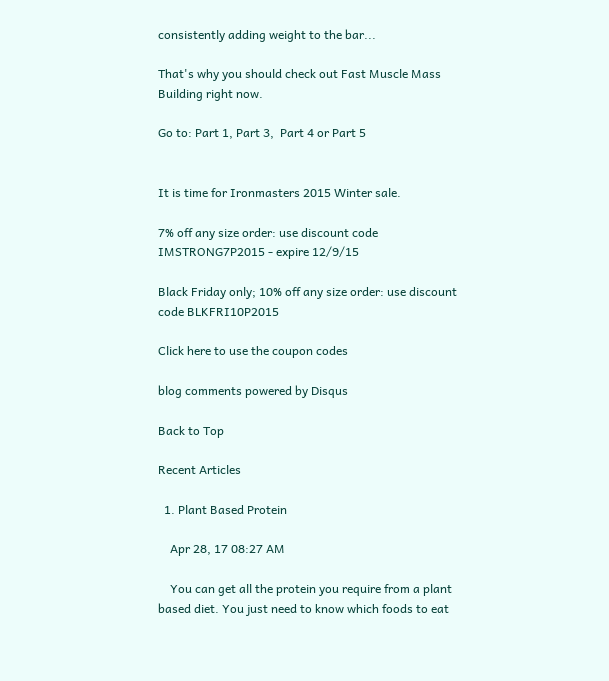consistently adding weight to the bar...

That's why you should check out Fast Muscle Mass Building right now.

Go to: Part 1, Part 3,  Part 4 or Part 5


It is time for Ironmasters 2015 Winter sale.

7% off any size order: use discount code IMSTRONG7P2015 - expire 12/9/15

Black Friday only; 10% off any size order: use discount code BLKFRI10P2015

Click here to use the coupon codes

blog comments powered by Disqus

Back to Top

Recent Articles

  1. Plant Based Protein

    Apr 28, 17 08:27 AM

    You can get all the protein you require from a plant based diet. You just need to know which foods to eat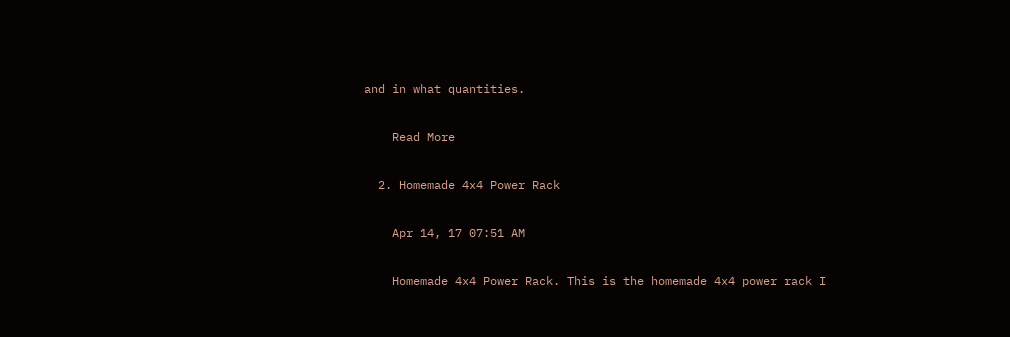and in what quantities.

    Read More

  2. Homemade 4x4 Power Rack

    Apr 14, 17 07:51 AM

    Homemade 4x4 Power Rack. This is the homemade 4x4 power rack I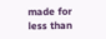made for less than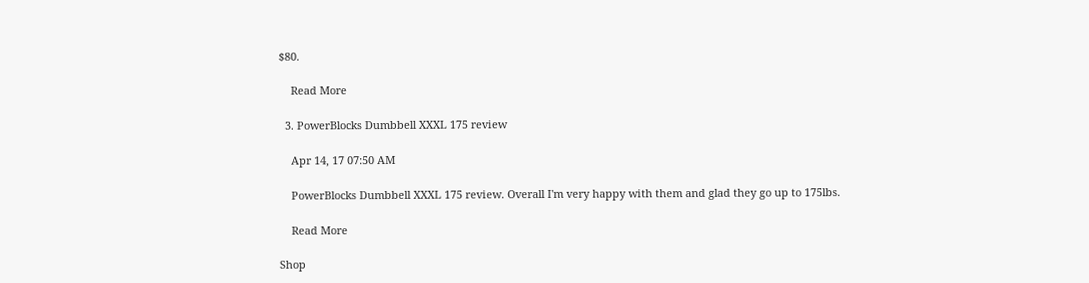$80.

    Read More

  3. PowerBlocks Dumbbell XXXL 175 review

    Apr 14, 17 07:50 AM

    PowerBlocks Dumbbell XXXL 175 review. Overall I'm very happy with them and glad they go up to 175lbs.

    Read More

Shop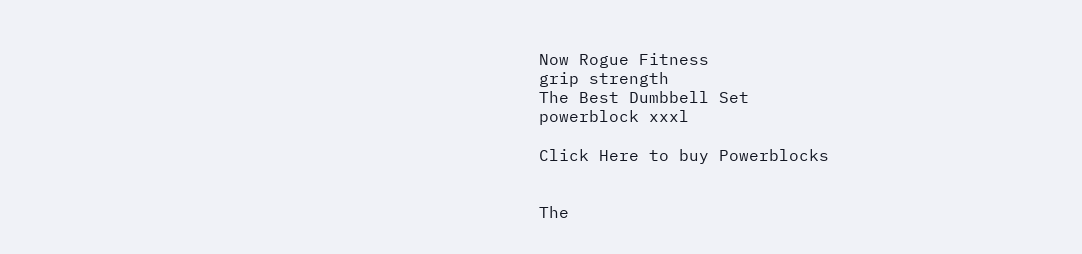Now Rogue Fitness
grip strength
The Best Dumbbell Set
powerblock xxxl

Click Here to buy Powerblocks


The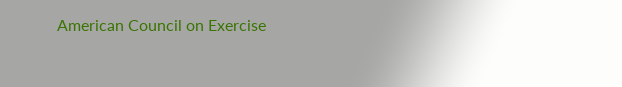American Council on Exercise